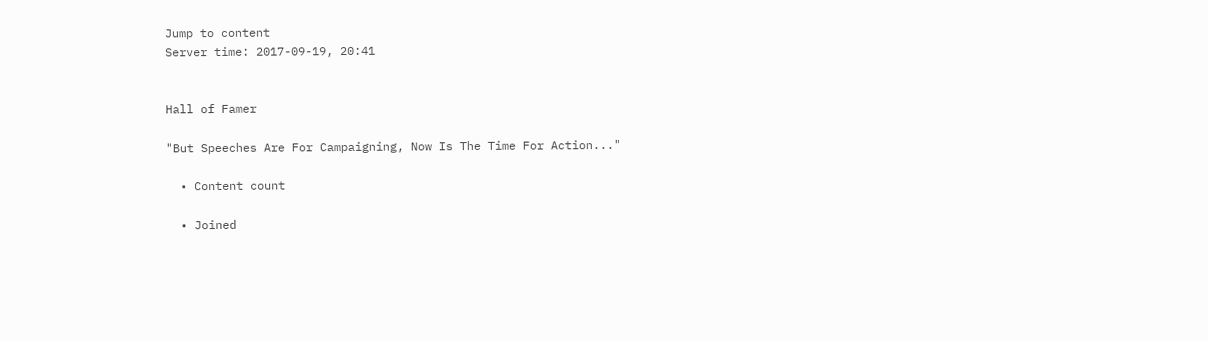Jump to content
Server time: 2017-09-19, 20:41


Hall of Famer

"But Speeches Are For Campaigning, Now Is The Time For Action..."

  • Content count

  • Joined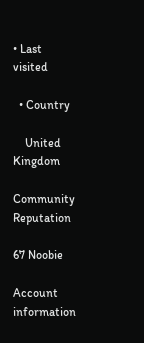• Last visited

  • Country

    United Kingdom

Community Reputation

67 Noobie

Account information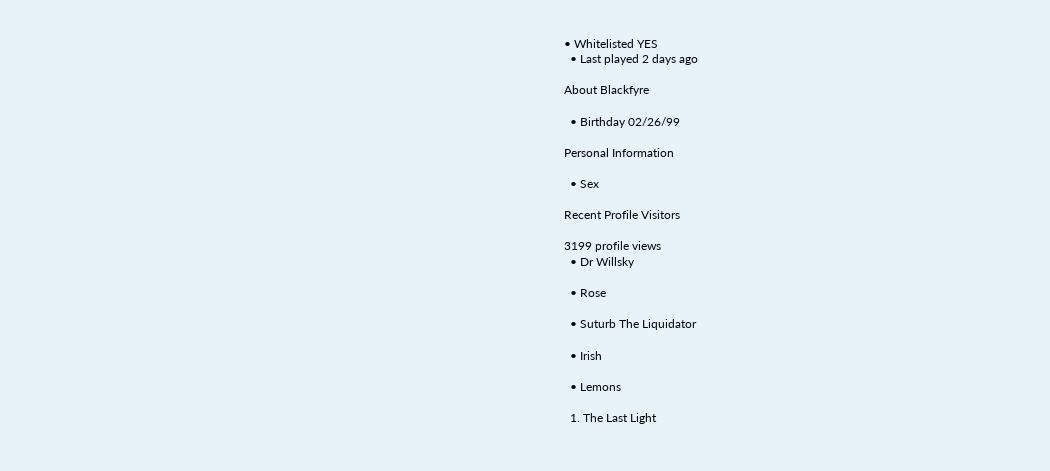• Whitelisted YES
  • Last played 2 days ago

About Blackfyre

  • Birthday 02/26/99

Personal Information

  • Sex

Recent Profile Visitors

3199 profile views
  • Dr Willsky

  • Rose

  • Suturb The Liquidator

  • Irish

  • Lemons

  1. The Last Light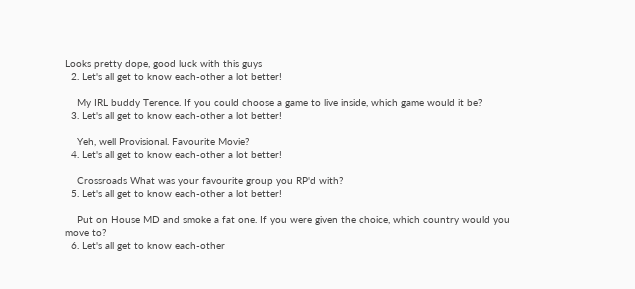Looks pretty dope, good luck with this guys
  2. Let's all get to know each-other a lot better!

    My IRL buddy Terence. If you could choose a game to live inside, which game would it be?
  3. Let's all get to know each-other a lot better!

    Yeh, well Provisional. Favourite Movie?
  4. Let's all get to know each-other a lot better!

    Crossroads What was your favourite group you RP'd with?
  5. Let's all get to know each-other a lot better!

    Put on House MD and smoke a fat one. If you were given the choice, which country would you move to?
  6. Let's all get to know each-other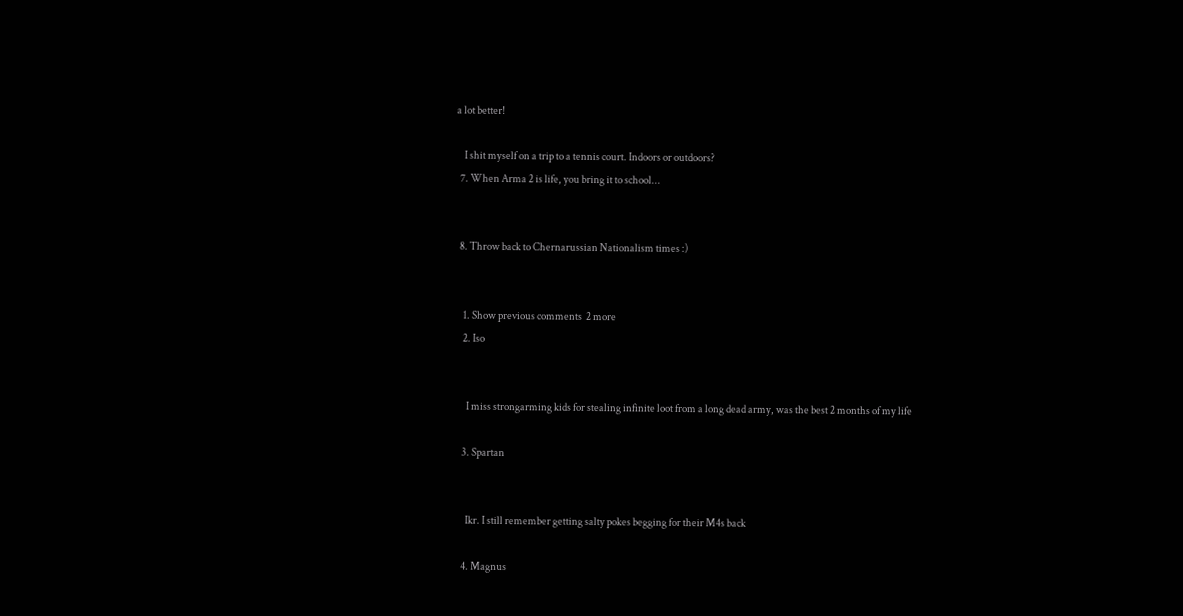a lot better!

    I shit myself on a trip to a tennis court. Indoors or outdoors?
  7. When Arma 2 is life, you bring it to school...


  8. Throw back to Chernarussian Nationalism times :)


    1. Show previous comments  2 more
    2. Iso


      I miss strongarming kids for stealing infinite loot from a long dead army, was the best 2 months of my life

    3. Spartan


      Ikr. I still remember getting salty pokes begging for their M4s back

    4. Magnus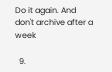Do it again. And don't archive after a week

  9.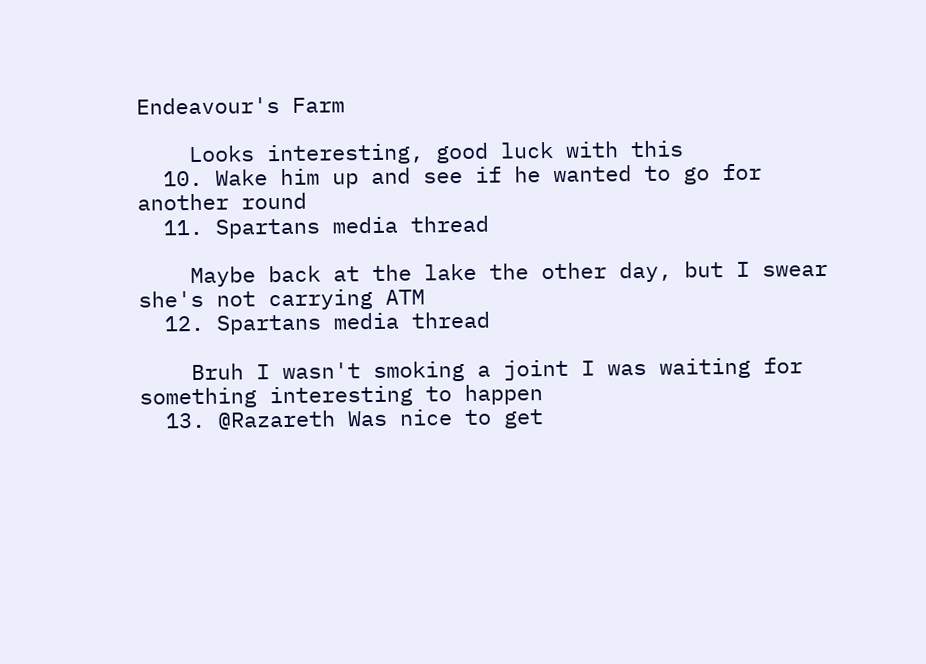Endeavour's Farm

    Looks interesting, good luck with this
  10. Wake him up and see if he wanted to go for another round
  11. Spartans media thread

    Maybe back at the lake the other day, but I swear she's not carrying ATM
  12. Spartans media thread

    Bruh I wasn't smoking a joint I was waiting for something interesting to happen
  13. @Razareth Was nice to get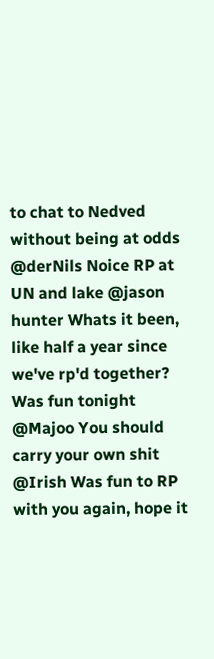to chat to Nedved without being at odds @derNils Noice RP at UN and lake @jason hunter Whats it been, like half a year since we've rp'd together? Was fun tonight @Majoo You should carry your own shit @Irish Was fun to RP with you again, hope it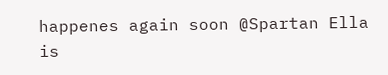happenes again soon @Spartan Ella is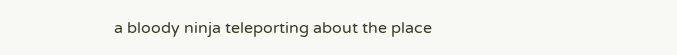a bloody ninja teleporting about the place